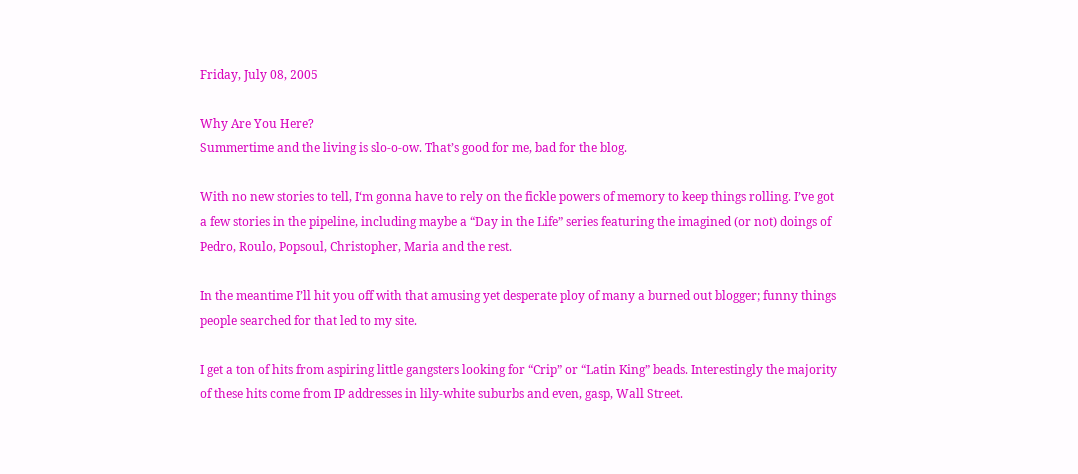Friday, July 08, 2005

Why Are You Here?
Summertime and the living is slo-o-ow. That’s good for me, bad for the blog.

With no new stories to tell, I‘m gonna have to rely on the fickle powers of memory to keep things rolling. I’ve got a few stories in the pipeline, including maybe a “Day in the Life” series featuring the imagined (or not) doings of Pedro, Roulo, Popsoul, Christopher, Maria and the rest.

In the meantime I’ll hit you off with that amusing yet desperate ploy of many a burned out blogger; funny things people searched for that led to my site.

I get a ton of hits from aspiring little gangsters looking for “Crip” or “Latin King” beads. Interestingly the majority of these hits come from IP addresses in lily-white suburbs and even, gasp, Wall Street.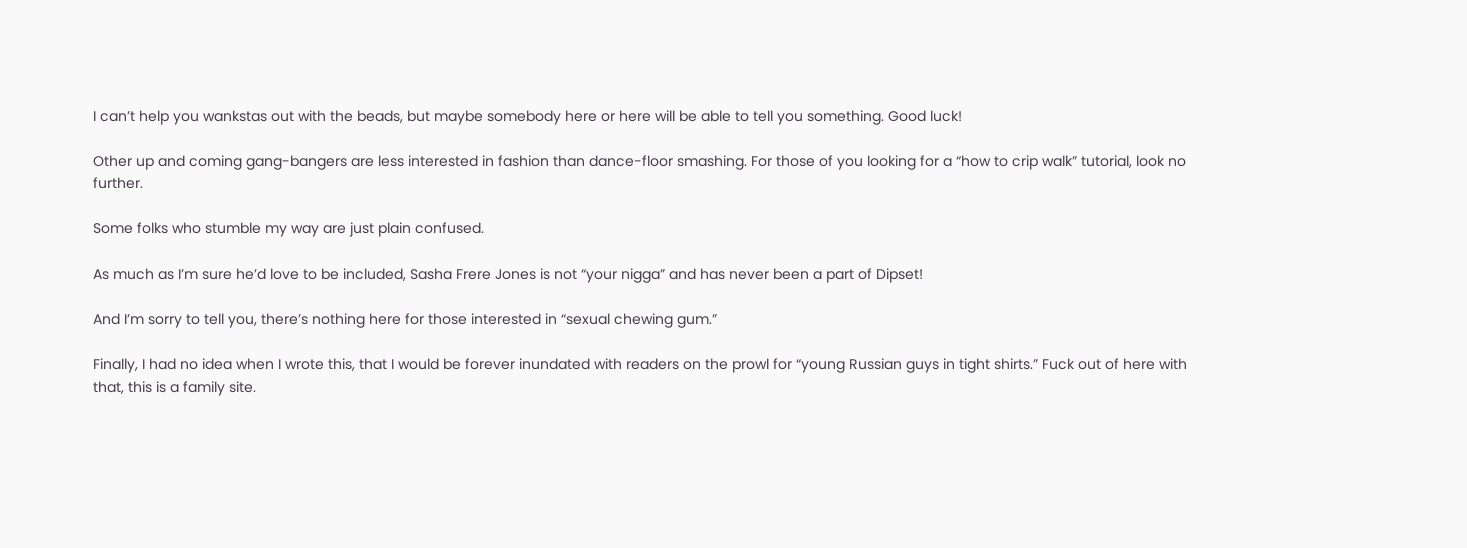I can’t help you wankstas out with the beads, but maybe somebody here or here will be able to tell you something. Good luck!

Other up and coming gang-bangers are less interested in fashion than dance-floor smashing. For those of you looking for a “how to crip walk” tutorial, look no further.

Some folks who stumble my way are just plain confused.

As much as I’m sure he’d love to be included, Sasha Frere Jones is not “your nigga” and has never been a part of Dipset!

And I’m sorry to tell you, there’s nothing here for those interested in “sexual chewing gum.”

Finally, I had no idea when I wrote this, that I would be forever inundated with readers on the prowl for “young Russian guys in tight shirts.” Fuck out of here with that, this is a family site.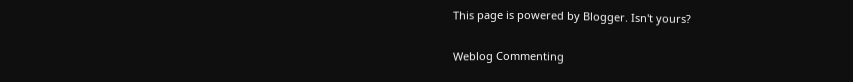This page is powered by Blogger. Isn't yours?

Weblog Commenting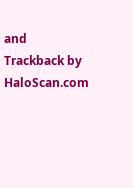and Trackback by HaloScan.com